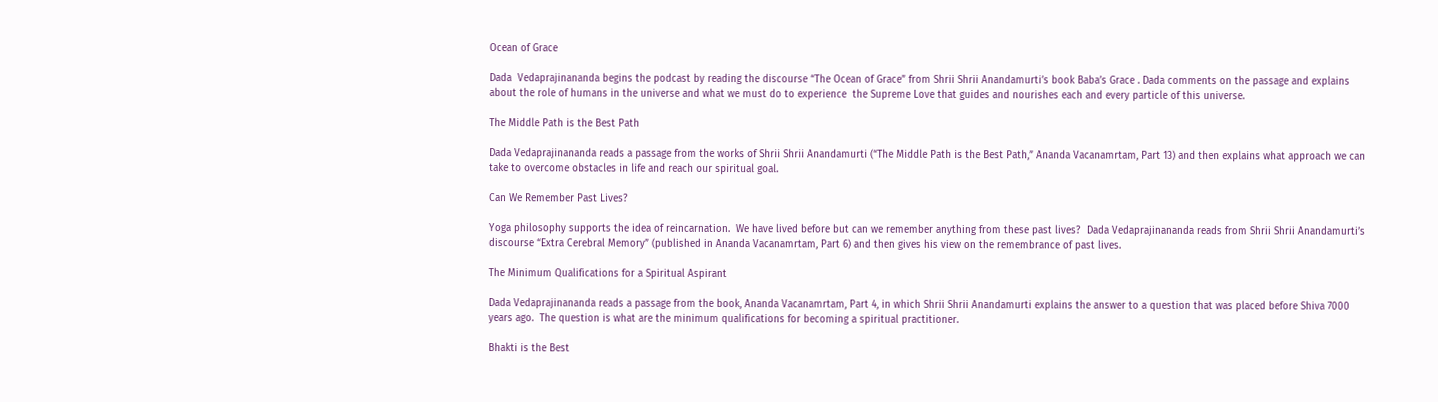Ocean of Grace

Dada  Vedaprajinananda begins the podcast by reading the discourse “The Ocean of Grace” from Shrii Shrii Anandamurti’s book Baba’s Grace . Dada comments on the passage and explains about the role of humans in the universe and what we must do to experience  the Supreme Love that guides and nourishes each and every particle of this universe.

The Middle Path is the Best Path

Dada Vedaprajinananda reads a passage from the works of Shrii Shrii Anandamurti (“The Middle Path is the Best Path,” Ananda Vacanamrtam, Part 13) and then explains what approach we can take to overcome obstacles in life and reach our spiritual goal.

Can We Remember Past Lives?

Yoga philosophy supports the idea of reincarnation.  We have lived before but can we remember anything from these past lives?  Dada Vedaprajinananda reads from Shrii Shrii Anandamurti’s discourse “Extra Cerebral Memory” (published in Ananda Vacanamrtam, Part 6) and then gives his view on the remembrance of past lives.

The Minimum Qualifications for a Spiritual Aspirant

Dada Vedaprajinananda reads a passage from the book, Ananda Vacanamrtam, Part 4, in which Shrii Shrii Anandamurti explains the answer to a question that was placed before Shiva 7000 years ago.  The question is what are the minimum qualifications for becoming a spiritual practitioner.

Bhakti is the Best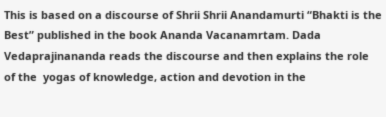This is based on a discourse of Shrii Shrii Anandamurti “Bhakti is the Best” published in the book Ananda Vacanamrtam. Dada Vedaprajinananda reads the discourse and then explains the role of the  yogas of knowledge, action and devotion in the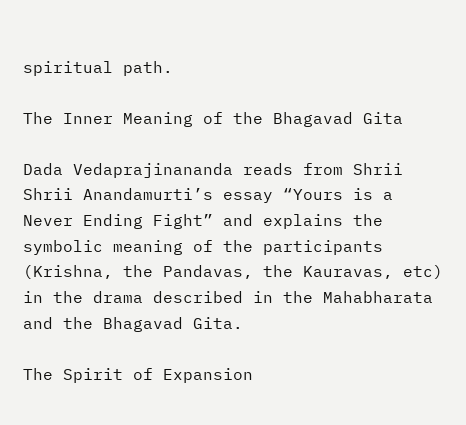spiritual path.

The Inner Meaning of the Bhagavad Gita

Dada Vedaprajinananda reads from Shrii Shrii Anandamurti’s essay “Yours is a Never Ending Fight” and explains the symbolic meaning of the participants (Krishna, the Pandavas, the Kauravas, etc)  in the drama described in the Mahabharata and the Bhagavad Gita.

The Spirit of Expansion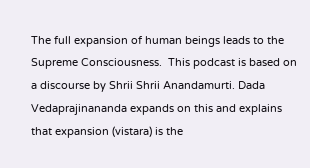The full expansion of human beings leads to the Supreme Consciousness.  This podcast is based on a discourse by Shrii Shrii Anandamurti. Dada Vedaprajinananda expands on this and explains that expansion (vistara) is the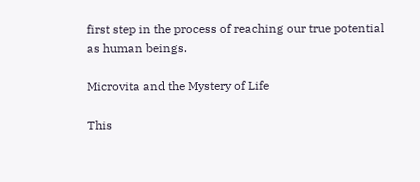first step in the process of reaching our true potential as human beings.

Microvita and the Mystery of Life

This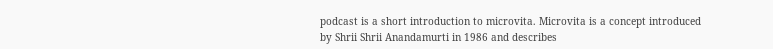podcast is a short introduction to microvita. Microvita is a concept introduced by Shrii Shrii Anandamurti in 1986 and describes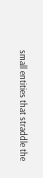small entities that straddle the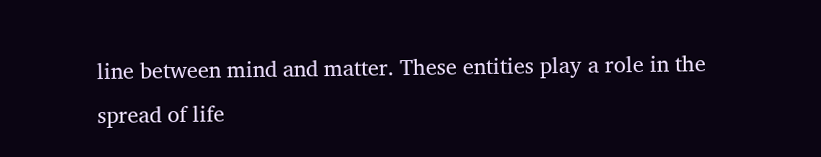line between mind and matter. These entities play a role in the spread of life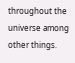throughout the universe among other things.